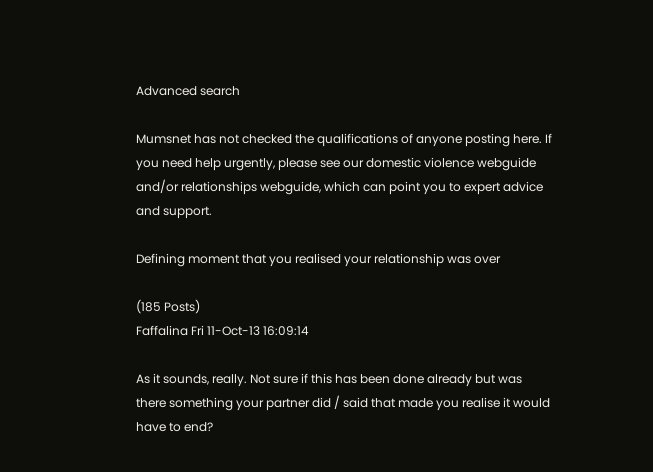Advanced search

Mumsnet has not checked the qualifications of anyone posting here. If you need help urgently, please see our domestic violence webguide and/or relationships webguide, which can point you to expert advice and support.

Defining moment that you realised your relationship was over

(185 Posts)
Faffalina Fri 11-Oct-13 16:09:14

As it sounds, really. Not sure if this has been done already but was there something your partner did / said that made you realise it would have to end?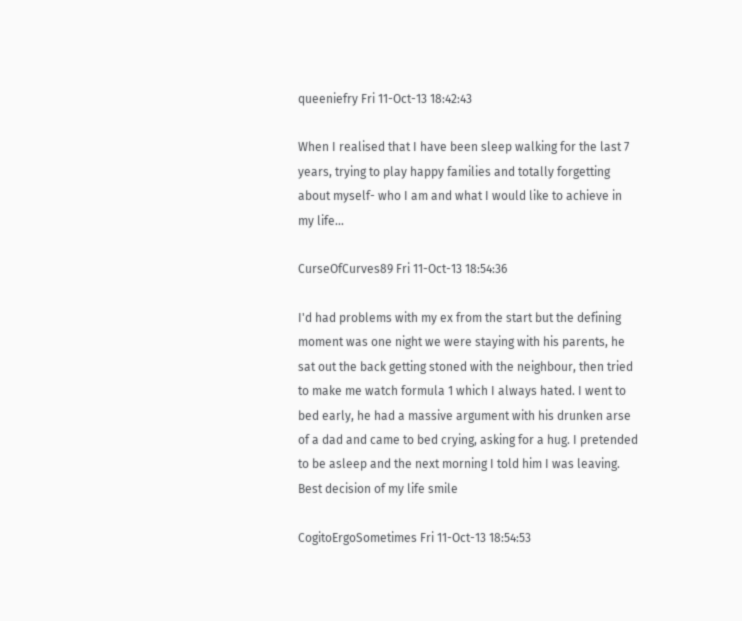queeniefry Fri 11-Oct-13 18:42:43

When I realised that I have been sleep walking for the last 7 years, trying to play happy families and totally forgetting about myself- who I am and what I would like to achieve in my life...

CurseOfCurves89 Fri 11-Oct-13 18:54:36

I'd had problems with my ex from the start but the defining moment was one night we were staying with his parents, he sat out the back getting stoned with the neighbour, then tried to make me watch formula 1 which I always hated. I went to bed early, he had a massive argument with his drunken arse of a dad and came to bed crying, asking for a hug. I pretended to be asleep and the next morning I told him I was leaving.
Best decision of my life smile

CogitoErgoSometimes Fri 11-Oct-13 18:54:53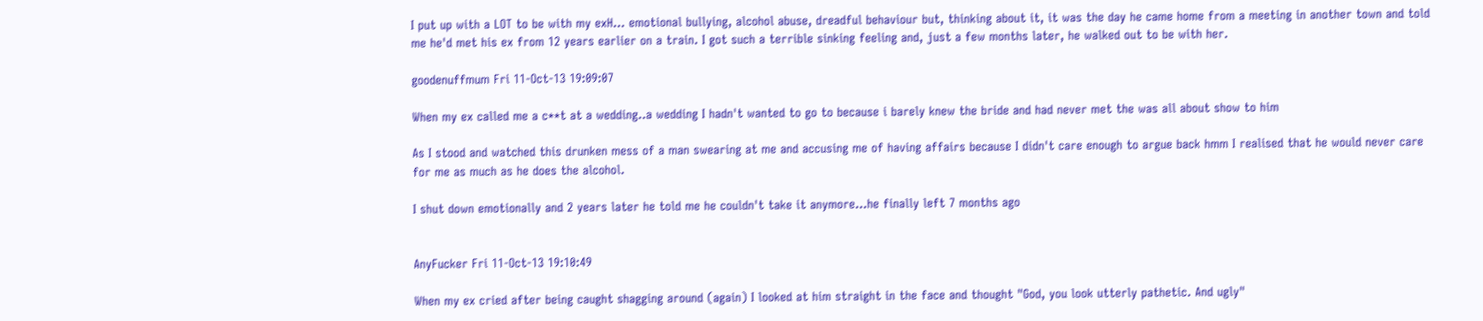I put up with a LOT to be with my exH... emotional bullying, alcohol abuse, dreadful behaviour but, thinking about it, it was the day he came home from a meeting in another town and told me he'd met his ex from 12 years earlier on a train. I got such a terrible sinking feeling and, just a few months later, he walked out to be with her.

goodenuffmum Fri 11-Oct-13 19:09:07

When my ex called me a c**t at a wedding..a wedding I hadn't wanted to go to because i barely knew the bride and had never met the was all about show to him

As I stood and watched this drunken mess of a man swearing at me and accusing me of having affairs because I didn't care enough to argue back hmm I realised that he would never care for me as much as he does the alcohol.

I shut down emotionally and 2 years later he told me he couldn't take it anymore...he finally left 7 months ago


AnyFucker Fri 11-Oct-13 19:10:49

When my ex cried after being caught shagging around (again) I looked at him straight in the face and thought "God, you look utterly pathetic. And ugly"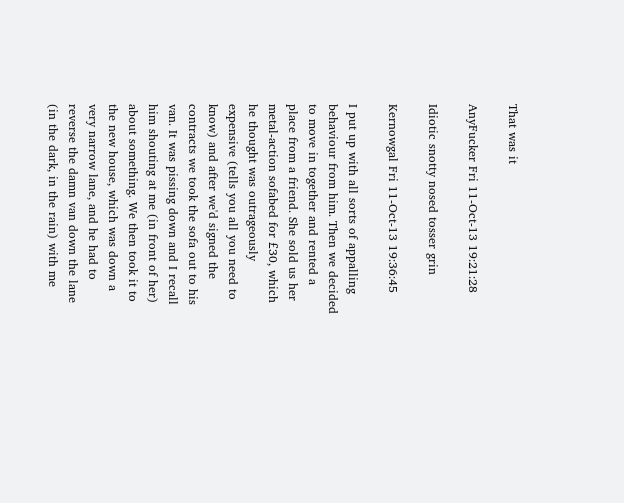That was it

AnyFucker Fri 11-Oct-13 19:21:28

Idiotic snotty nosed tosser grin

Kernowgal Fri 11-Oct-13 19:36:45

I put up with all sorts of appalling behaviour from him. Then we decided to move in together and rented a place from a friend. She sold us her metal-action sofabed for £30, which he thought was outrageously expensive (tells you all you need to know) and after we'd signed the contracts we took the sofa out to his van. It was pissing down and I recall him shouting at me (in front of her) about something. We then took it to the new house, which was down a very narrow lane, and he had to reverse the damn van down the lane (in the dark, in the rain) with me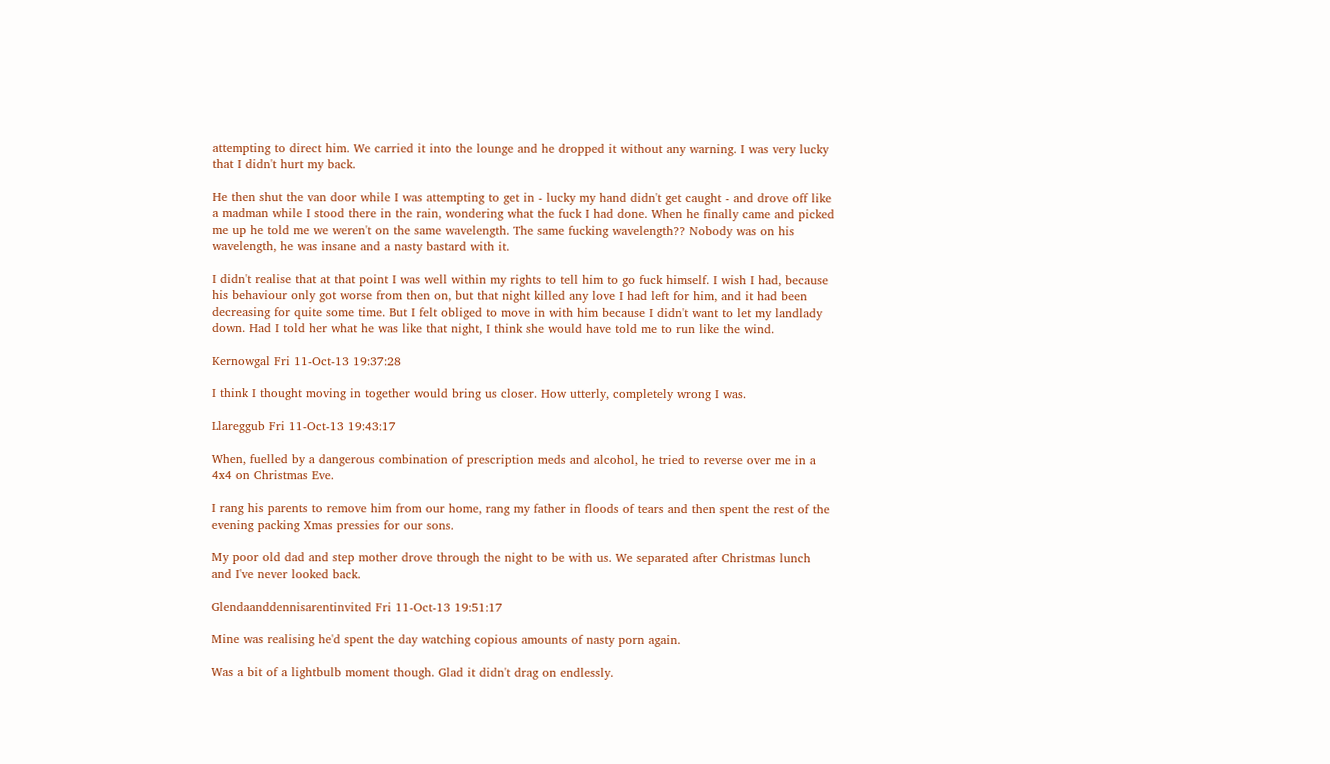attempting to direct him. We carried it into the lounge and he dropped it without any warning. I was very lucky that I didn't hurt my back.

He then shut the van door while I was attempting to get in - lucky my hand didn't get caught - and drove off like a madman while I stood there in the rain, wondering what the fuck I had done. When he finally came and picked me up he told me we weren't on the same wavelength. The same fucking wavelength?? Nobody was on his wavelength, he was insane and a nasty bastard with it.

I didn't realise that at that point I was well within my rights to tell him to go fuck himself. I wish I had, because his behaviour only got worse from then on, but that night killed any love I had left for him, and it had been decreasing for quite some time. But I felt obliged to move in with him because I didn't want to let my landlady down. Had I told her what he was like that night, I think she would have told me to run like the wind.

Kernowgal Fri 11-Oct-13 19:37:28

I think I thought moving in together would bring us closer. How utterly, completely wrong I was.

Llareggub Fri 11-Oct-13 19:43:17

When, fuelled by a dangerous combination of prescription meds and alcohol, he tried to reverse over me in a 4x4 on Christmas Eve.

I rang his parents to remove him from our home, rang my father in floods of tears and then spent the rest of the evening packing Xmas pressies for our sons.

My poor old dad and step mother drove through the night to be with us. We separated after Christmas lunch and I've never looked back.

Glendaanddennisarentinvited Fri 11-Oct-13 19:51:17

Mine was realising he'd spent the day watching copious amounts of nasty porn again.

Was a bit of a lightbulb moment though. Glad it didn't drag on endlessly.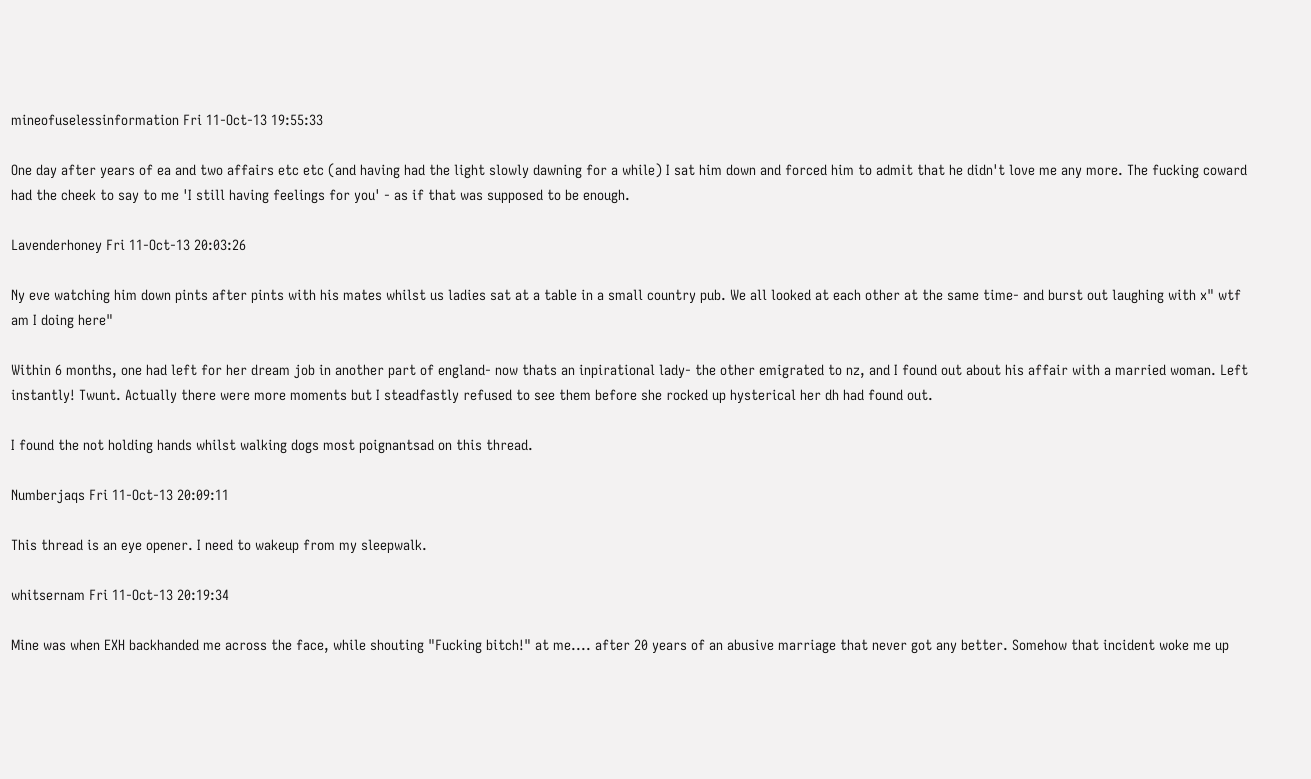mineofuselessinformation Fri 11-Oct-13 19:55:33

One day after years of ea and two affairs etc etc (and having had the light slowly dawning for a while) I sat him down and forced him to admit that he didn't love me any more. The fucking coward had the cheek to say to me 'I still having feelings for you' - as if that was supposed to be enough.

Lavenderhoney Fri 11-Oct-13 20:03:26

Ny eve watching him down pints after pints with his mates whilst us ladies sat at a table in a small country pub. We all looked at each other at the same time- and burst out laughing with x" wtf am I doing here"

Within 6 months, one had left for her dream job in another part of england- now thats an inpirational lady- the other emigrated to nz, and I found out about his affair with a married woman. Left instantly! Twunt. Actually there were more moments but I steadfastly refused to see them before she rocked up hysterical her dh had found out.

I found the not holding hands whilst walking dogs most poignantsad on this thread.

Numberjaqs Fri 11-Oct-13 20:09:11

This thread is an eye opener. I need to wakeup from my sleepwalk.

whitsernam Fri 11-Oct-13 20:19:34

Mine was when EXH backhanded me across the face, while shouting "Fucking bitch!" at me.... after 20 years of an abusive marriage that never got any better. Somehow that incident woke me up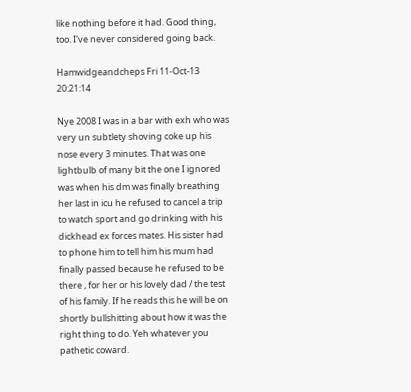like nothing before it had. Good thing, too. I've never considered going back.

Hamwidgeandcheps Fri 11-Oct-13 20:21:14

Nye 2008 I was in a bar with exh who was very un subtlety shoving coke up his nose every 3 minutes. That was one lightbulb of many bit the one I ignored was when his dm was finally breathing her last in icu he refused to cancel a trip to watch sport and go drinking with his dickhead ex forces mates. His sister had to phone him to tell him his mum had finally passed because he refused to be there , for her or his lovely dad / the test of his family. If he reads this he will be on shortly bullshitting about how it was the right thing to do. Yeh whatever you pathetic coward.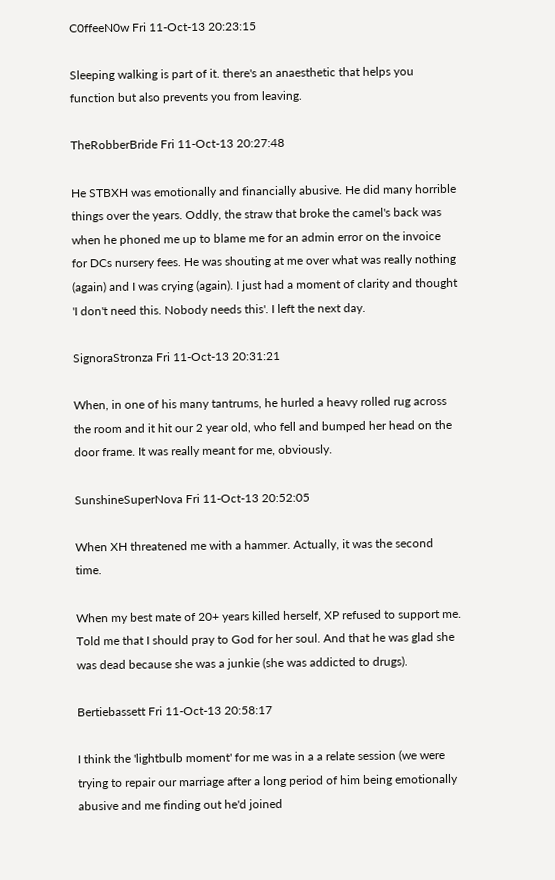C0ffeeN0w Fri 11-Oct-13 20:23:15

Sleeping walking is part of it. there's an anaesthetic that helps you function but also prevents you from leaving.

TheRobberBride Fri 11-Oct-13 20:27:48

He STBXH was emotionally and financially abusive. He did many horrible things over the years. Oddly, the straw that broke the camel's back was when he phoned me up to blame me for an admin error on the invoice for DCs nursery fees. He was shouting at me over what was really nothing (again) and I was crying (again). I just had a moment of clarity and thought 'I don't need this. Nobody needs this'. I left the next day.

SignoraStronza Fri 11-Oct-13 20:31:21

When, in one of his many tantrums, he hurled a heavy rolled rug across the room and it hit our 2 year old, who fell and bumped her head on the door frame. It was really meant for me, obviously.

SunshineSuperNova Fri 11-Oct-13 20:52:05

When XH threatened me with a hammer. Actually, it was the second time.

When my best mate of 20+ years killed herself, XP refused to support me. Told me that I should pray to God for her soul. And that he was glad she was dead because she was a junkie (she was addicted to drugs).

Bertiebassett Fri 11-Oct-13 20:58:17

I think the 'lightbulb moment' for me was in a a relate session (we were trying to repair our marriage after a long period of him being emotionally abusive and me finding out he'd joined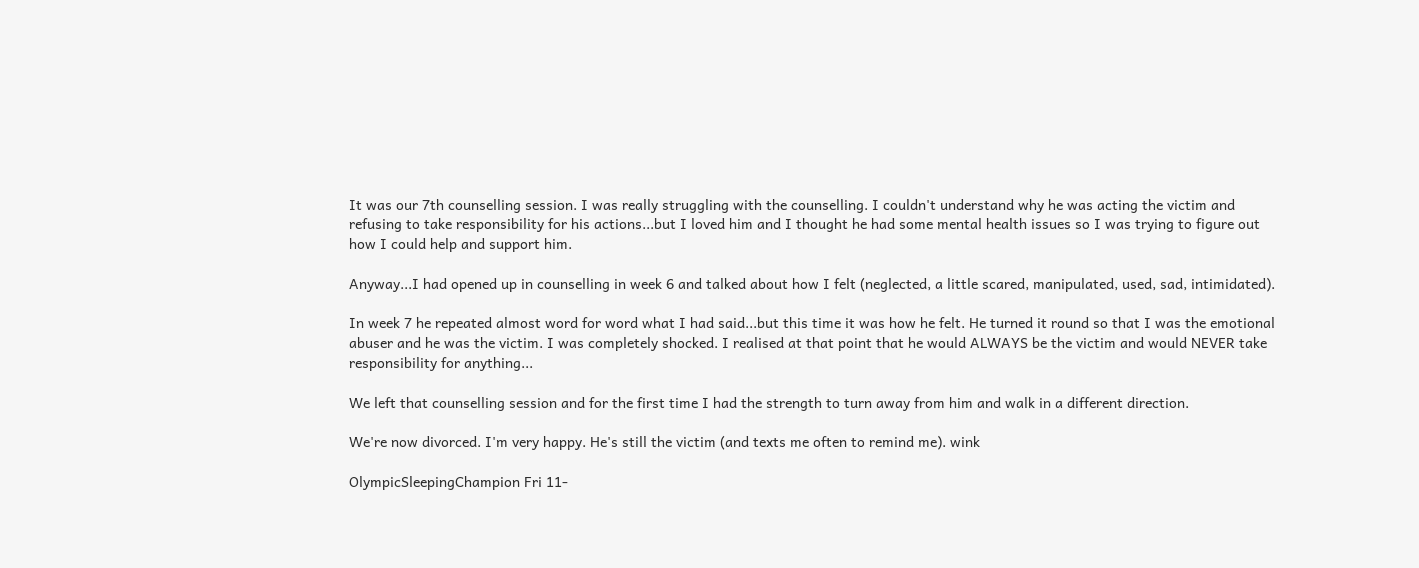It was our 7th counselling session. I was really struggling with the counselling. I couldn't understand why he was acting the victim and refusing to take responsibility for his actions...but I loved him and I thought he had some mental health issues so I was trying to figure out how I could help and support him.

Anyway...I had opened up in counselling in week 6 and talked about how I felt (neglected, a little scared, manipulated, used, sad, intimidated).

In week 7 he repeated almost word for word what I had said...but this time it was how he felt. He turned it round so that I was the emotional abuser and he was the victim. I was completely shocked. I realised at that point that he would ALWAYS be the victim and would NEVER take responsibility for anything...

We left that counselling session and for the first time I had the strength to turn away from him and walk in a different direction.

We're now divorced. I'm very happy. He's still the victim (and texts me often to remind me). wink

OlympicSleepingChampion Fri 11-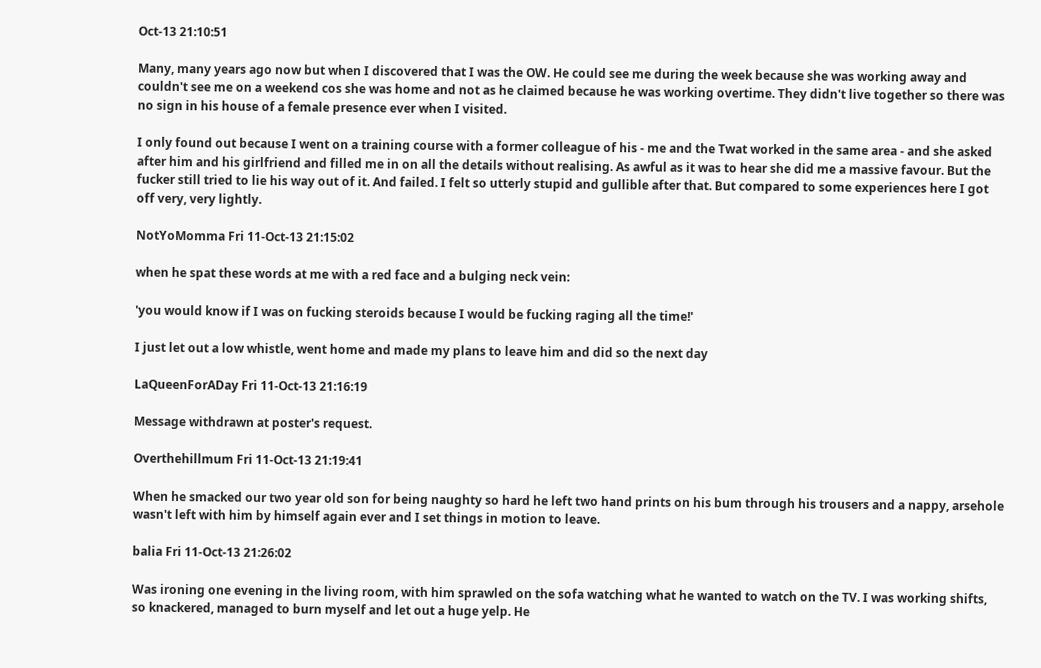Oct-13 21:10:51

Many, many years ago now but when I discovered that I was the OW. He could see me during the week because she was working away and couldn't see me on a weekend cos she was home and not as he claimed because he was working overtime. They didn't live together so there was no sign in his house of a female presence ever when I visited.

I only found out because I went on a training course with a former colleague of his - me and the Twat worked in the same area - and she asked after him and his girlfriend and filled me in on all the details without realising. As awful as it was to hear she did me a massive favour. But the fucker still tried to lie his way out of it. And failed. I felt so utterly stupid and gullible after that. But compared to some experiences here I got off very, very lightly.

NotYoMomma Fri 11-Oct-13 21:15:02

when he spat these words at me with a red face and a bulging neck vein:

'you would know if I was on fucking steroids because I would be fucking raging all the time!'

I just let out a low whistle, went home and made my plans to leave him and did so the next day

LaQueenForADay Fri 11-Oct-13 21:16:19

Message withdrawn at poster's request.

Overthehillmum Fri 11-Oct-13 21:19:41

When he smacked our two year old son for being naughty so hard he left two hand prints on his bum through his trousers and a nappy, arsehole wasn't left with him by himself again ever and I set things in motion to leave.

balia Fri 11-Oct-13 21:26:02

Was ironing one evening in the living room, with him sprawled on the sofa watching what he wanted to watch on the TV. I was working shifts, so knackered, managed to burn myself and let out a huge yelp. He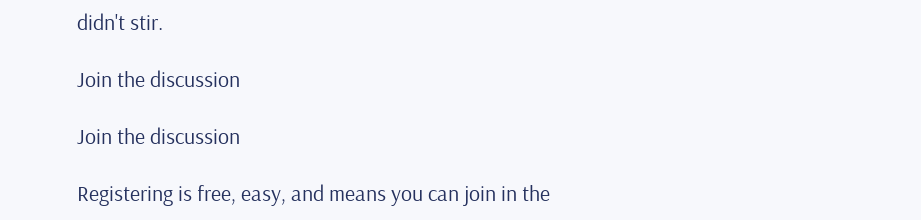didn't stir.

Join the discussion

Join the discussion

Registering is free, easy, and means you can join in the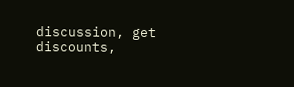discussion, get discounts,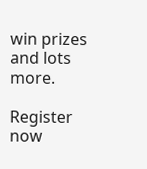win prizes and lots more.

Register now